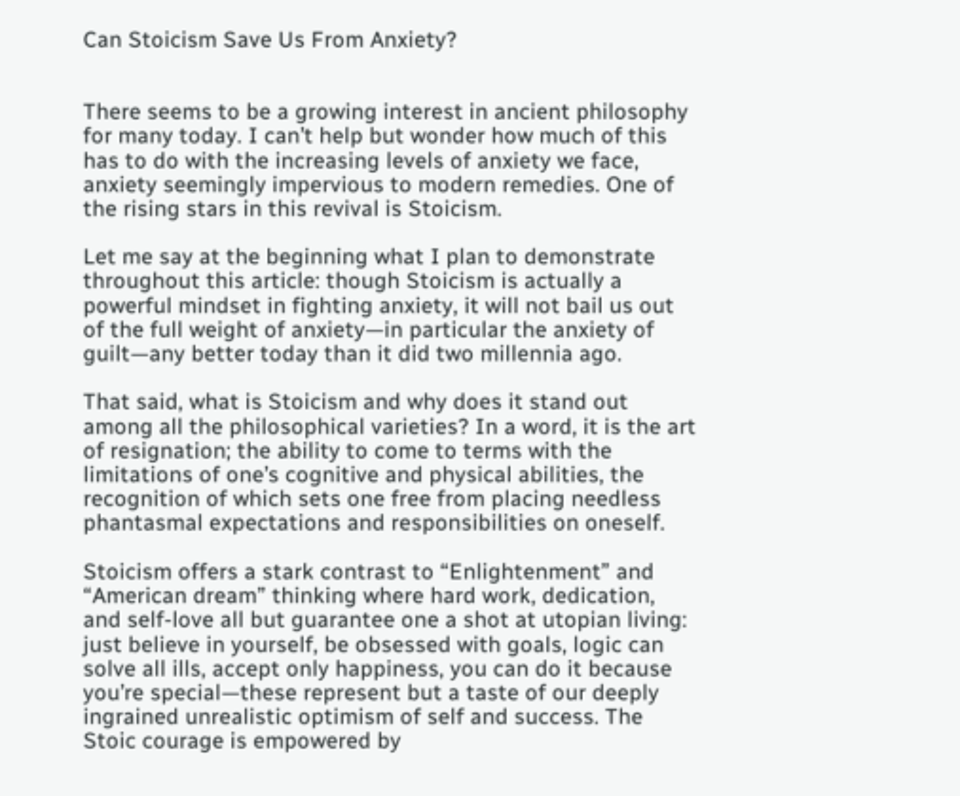Can Stoicism Save Us From Anxiety?


There seems to be a growing interest in ancient philosophy for many today. I can’t help but wonder how much of this has to do with the increasing levels of anxiety we face, anxiety seemingly impervious to modern remedies. One of the rising stars in this revival is Stoicism.

Let me say at the beginning what I plan to demonstrate throughout this article: though Stoicism is actually a powerful mindset in fighting anxiety, it will not bail us out of the full weight of anxiety—in particular the anxiety of guilt—any better today than it did two millennia ago.

That said, what is Stoicism and why does it stand out among all the philosophical varieties? In a word, it is the art of resignation; the ability to come to terms with the limitations of one’s cognitive and physical abilities, the recognition of which sets one free from placing needless phantasmal expectations and responsibilities on oneself.

Stoicism offers a stark contrast to “Enlightenment” and “American dream” thinking where hard work, dedication, and self-love all but guarantee one a shot at utopian living: just believe in yourself, be obsessed with goals, logic can solve all ills, accept only happiness, you can do it because you’re special—these represent but a taste of our deeply ingrained unrealistic optimism of self and success. The Stoic courage is empowered by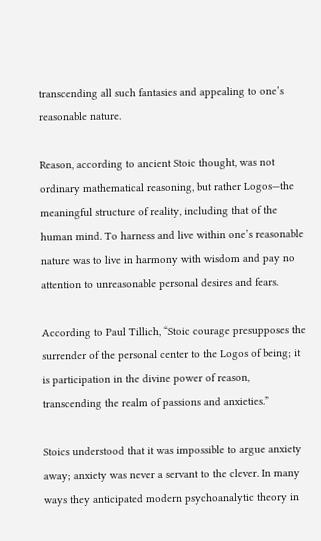transcending all such fantasies and appealing to one’s reasonable nature.

Reason, according to ancient Stoic thought, was not ordinary mathematical reasoning, but rather Logos—the meaningful structure of reality, including that of the human mind. To harness and live within one’s reasonable nature was to live in harmony with wisdom and pay no attention to unreasonable personal desires and fears.

According to Paul Tillich, “Stoic courage presupposes the surrender of the personal center to the Logos of being; it is participation in the divine power of reason, transcending the realm of passions and anxieties.”

Stoics understood that it was impossible to argue anxiety away; anxiety was never a servant to the clever. In many ways they anticipated modern psychoanalytic theory in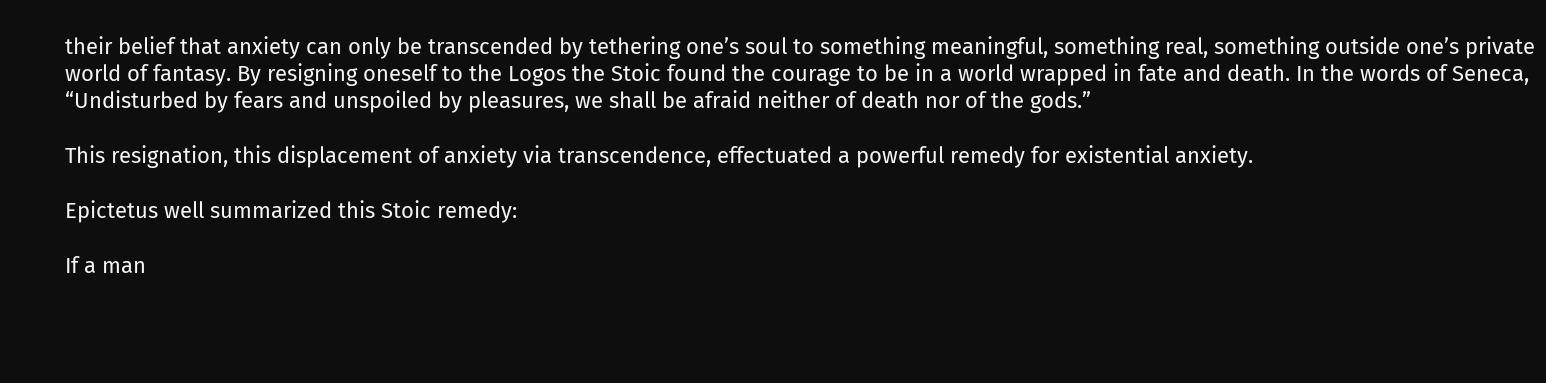their belief that anxiety can only be transcended by tethering one’s soul to something meaningful, something real, something outside one’s private world of fantasy. By resigning oneself to the Logos the Stoic found the courage to be in a world wrapped in fate and death. In the words of Seneca, “Undisturbed by fears and unspoiled by pleasures, we shall be afraid neither of death nor of the gods.”

This resignation, this displacement of anxiety via transcendence, effectuated a powerful remedy for existential anxiety.

Epictetus well summarized this Stoic remedy:

If a man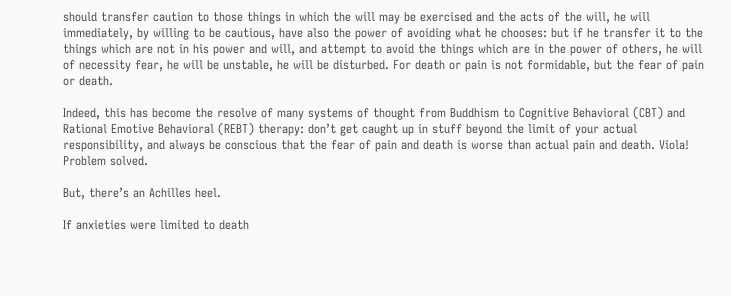should transfer caution to those things in which the will may be exercised and the acts of the will, he will immediately, by willing to be cautious, have also the power of avoiding what he chooses: but if he transfer it to the things which are not in his power and will, and attempt to avoid the things which are in the power of others, he will of necessity fear, he will be unstable, he will be disturbed. For death or pain is not formidable, but the fear of pain or death.

Indeed, this has become the resolve of many systems of thought from Buddhism to Cognitive Behavioral (CBT) and Rational Emotive Behavioral (REBT) therapy: don’t get caught up in stuff beyond the limit of your actual responsibility, and always be conscious that the fear of pain and death is worse than actual pain and death. Viola! Problem solved.

But, there’s an Achilles heel.

If anxieties were limited to death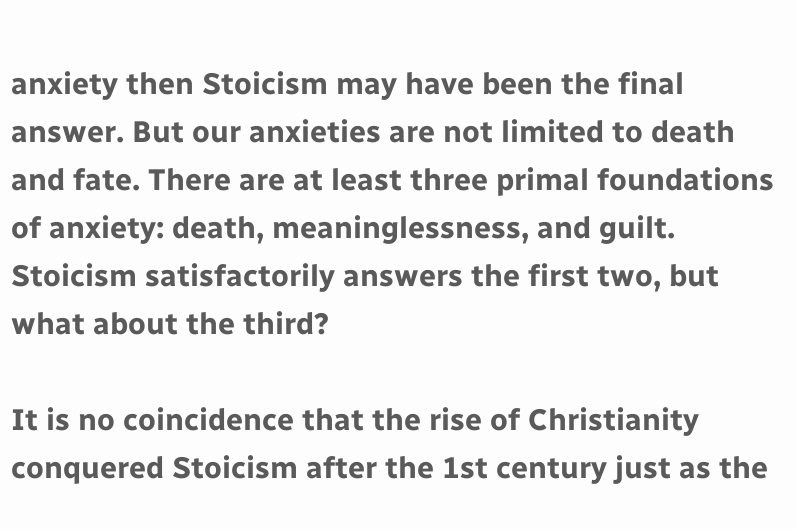anxiety then Stoicism may have been the final answer. But our anxieties are not limited to death and fate. There are at least three primal foundations of anxiety: death, meaninglessness, and guilt. Stoicism satisfactorily answers the first two, but what about the third?

It is no coincidence that the rise of Christianity conquered Stoicism after the 1st century just as the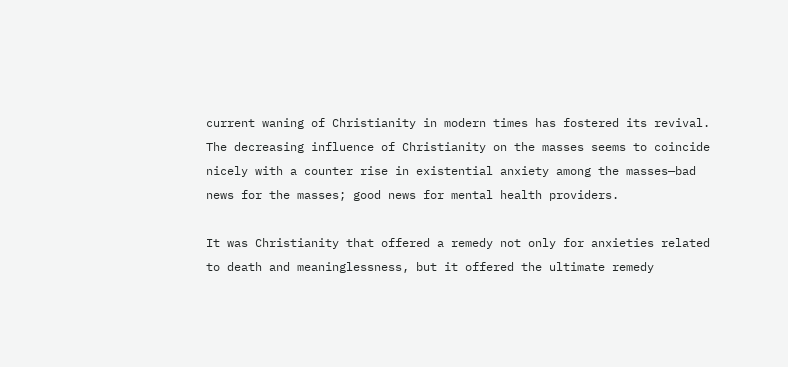current waning of Christianity in modern times has fostered its revival. The decreasing influence of Christianity on the masses seems to coincide nicely with a counter rise in existential anxiety among the masses—bad news for the masses; good news for mental health providers.

It was Christianity that offered a remedy not only for anxieties related to death and meaninglessness, but it offered the ultimate remedy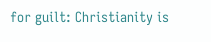for guilt: Christianity is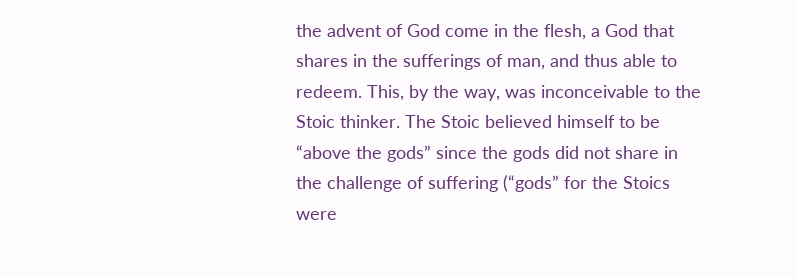the advent of God come in the flesh, a God that shares in the sufferings of man, and thus able to redeem. This, by the way, was inconceivable to the Stoic thinker. The Stoic believed himself to be “above the gods” since the gods did not share in the challenge of suffering (“gods” for the Stoics were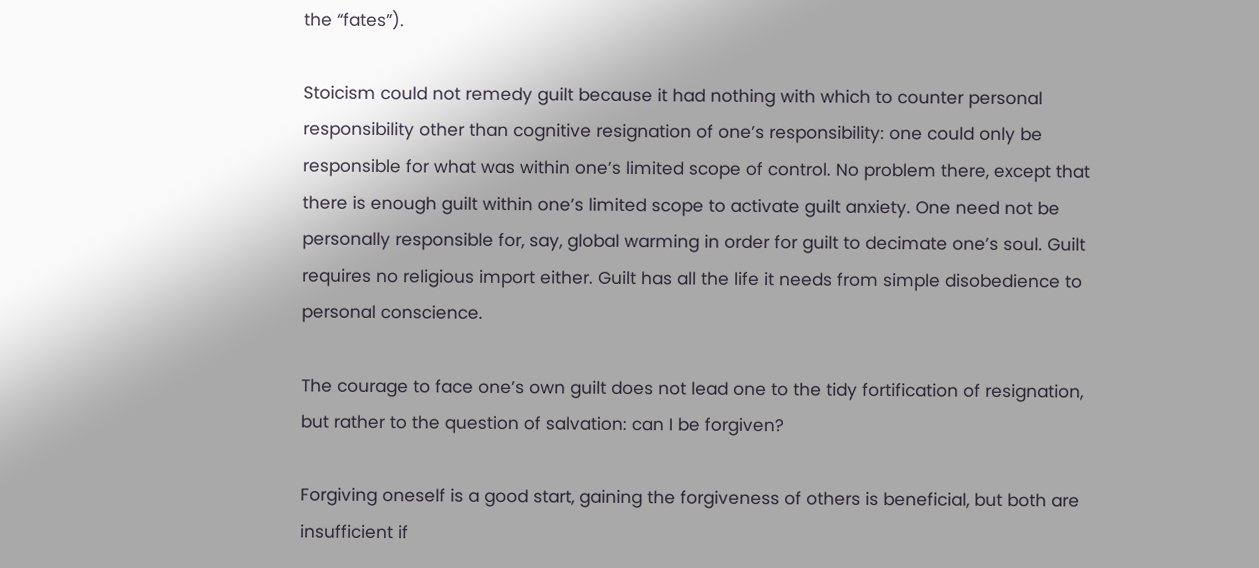the “fates”).

Stoicism could not remedy guilt because it had nothing with which to counter personal responsibility other than cognitive resignation of one’s responsibility: one could only be responsible for what was within one’s limited scope of control. No problem there, except that there is enough guilt within one’s limited scope to activate guilt anxiety. One need not be personally responsible for, say, global warming in order for guilt to decimate one’s soul. Guilt requires no religious import either. Guilt has all the life it needs from simple disobedience to personal conscience.

The courage to face one’s own guilt does not lead one to the tidy fortification of resignation, but rather to the question of salvation: can I be forgiven?

Forgiving oneself is a good start, gaining the forgiveness of others is beneficial, but both are insufficient if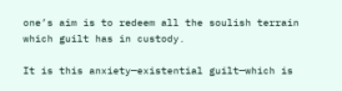one’s aim is to redeem all the soulish terrain which guilt has in custody.

It is this anxiety—existential guilt—which is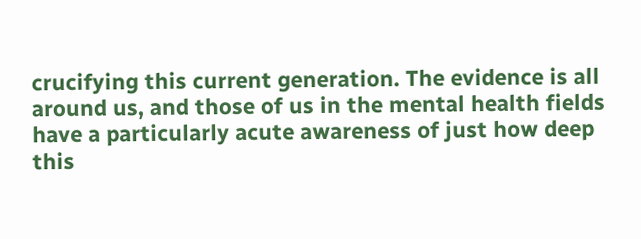crucifying this current generation. The evidence is all around us, and those of us in the mental health fields have a particularly acute awareness of just how deep this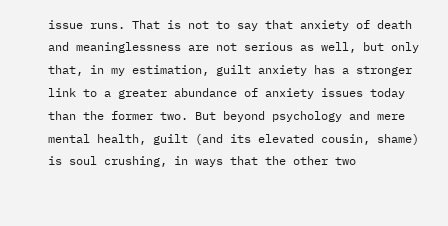issue runs. That is not to say that anxiety of death and meaninglessness are not serious as well, but only that, in my estimation, guilt anxiety has a stronger link to a greater abundance of anxiety issues today than the former two. But beyond psychology and mere mental health, guilt (and its elevated cousin, shame) is soul crushing, in ways that the other two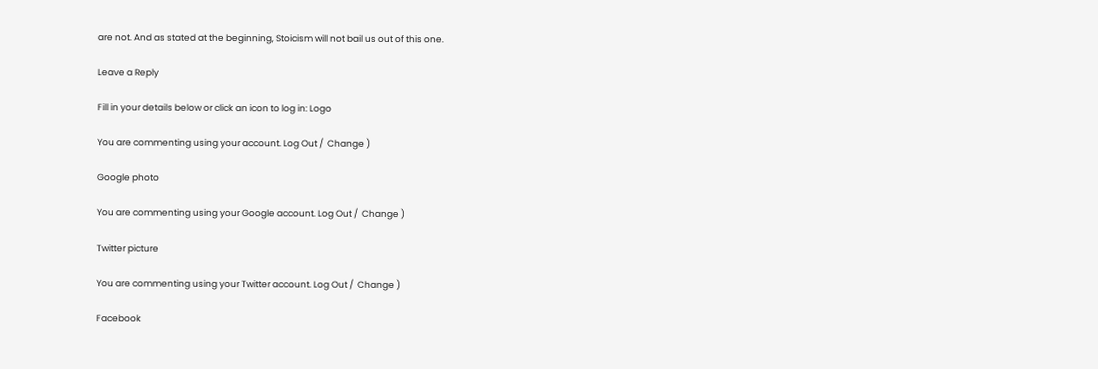are not. And as stated at the beginning, Stoicism will not bail us out of this one.

Leave a Reply

Fill in your details below or click an icon to log in: Logo

You are commenting using your account. Log Out /  Change )

Google photo

You are commenting using your Google account. Log Out /  Change )

Twitter picture

You are commenting using your Twitter account. Log Out /  Change )

Facebook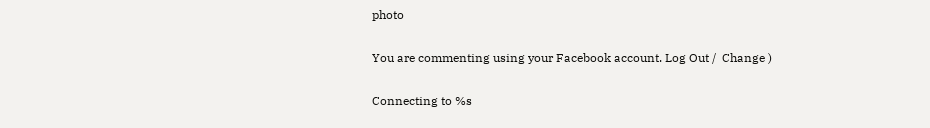photo

You are commenting using your Facebook account. Log Out /  Change )

Connecting to %s